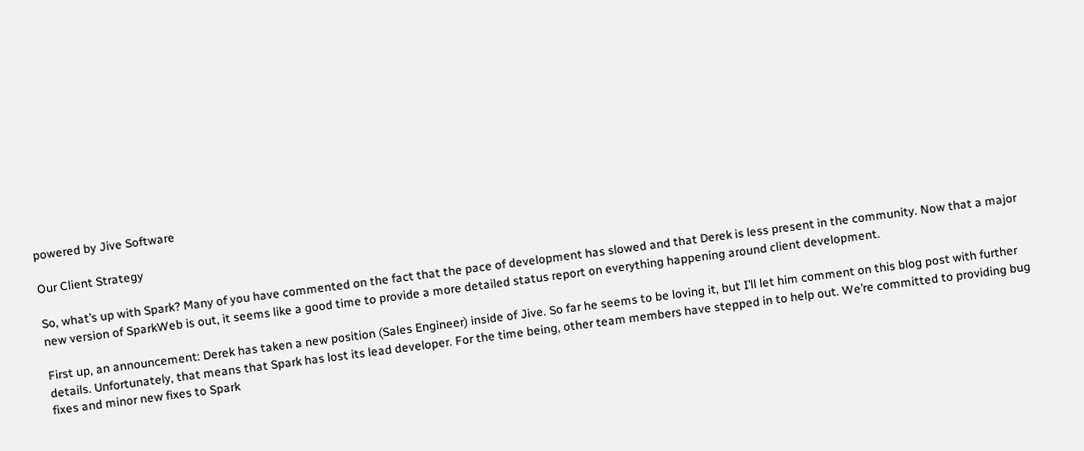powered by Jive Software

Our Client Strategy

So, what’s up with Spark? Many of you have commented on the fact that the pace of development has slowed and that Derek is less present in the community. Now that a major new version of SparkWeb is out, it seems like a good time to provide a more detailed status report on everything happening around client development.

First up, an announcement: Derek has taken a new position (Sales Engineer) inside of Jive. So far he seems to be loving it, but I’ll let him comment on this blog post with further details. Unfortunately, that means that Spark has lost its lead developer. For the time being, other team members have stepped in to help out. We’re committed to providing bug fixes and minor new fixes to Spark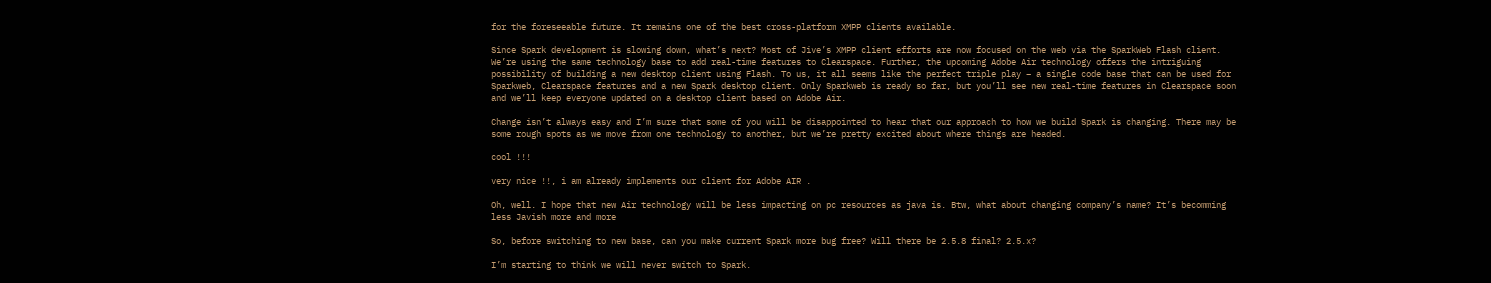for the foreseeable future. It remains one of the best cross-platform XMPP clients available.

Since Spark development is slowing down, what’s next? Most of Jive’s XMPP client efforts are now focused on the web via the SparkWeb Flash client. We’re using the same technology base to add real-time features to Clearspace. Further, the upcoming Adobe Air technology offers the intriguing possibility of building a new desktop client using Flash. To us, it all seems like the perfect triple play – a single code base that can be used for Sparkweb, Clearspace features and a new Spark desktop client. Only Sparkweb is ready so far, but you’ll see new real-time features in Clearspace soon and we’ll keep everyone updated on a desktop client based on Adobe Air.

Change isn’t always easy and I’m sure that some of you will be disappointed to hear that our approach to how we build Spark is changing. There may be some rough spots as we move from one technology to another, but we’re pretty excited about where things are headed.

cool !!!

very nice !!, i am already implements our client for Adobe AIR .

Oh, well. I hope that new Air technology will be less impacting on pc resources as java is. Btw, what about changing company’s name? It’s becomming less Javish more and more

So, before switching to new base, can you make current Spark more bug free? Will there be 2.5.8 final? 2.5.x?

I’m starting to think we will never switch to Spark.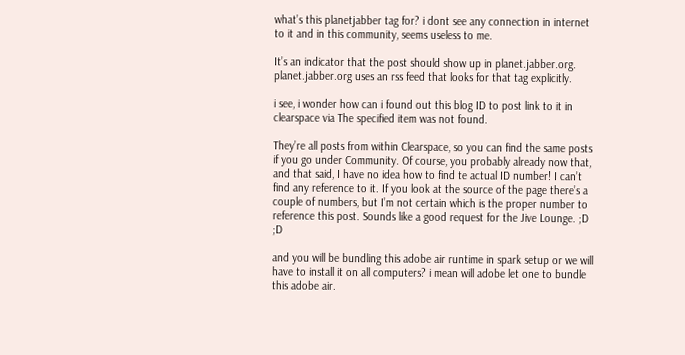what’s this planetjabber tag for? i dont see any connection in internet to it and in this community, seems useless to me.

It’s an indicator that the post should show up in planet.jabber.org. planet.jabber.org uses an rss feed that looks for that tag explicitly.

i see, i wonder how can i found out this blog ID to post link to it in clearspace via The specified item was not found.

They’re all posts from within Clearspace, so you can find the same posts if you go under Community. Of course, you probably already now that, and that said, I have no idea how to find te actual ID number! I can’t find any reference to it. If you look at the source of the page there’s a couple of numbers, but I’m not certain which is the proper number to reference this post. Sounds like a good request for the Jive Lounge. ;D ;D

and you will be bundling this adobe air runtime in spark setup or we will have to install it on all computers? i mean will adobe let one to bundle this adobe air.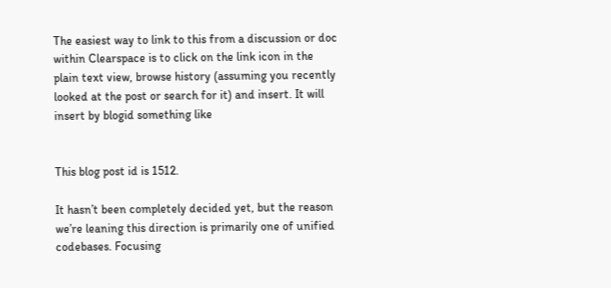The easiest way to link to this from a discussion or doc within Clearspace is to click on the link icon in the plain text view, browse history (assuming you recently looked at the post or search for it) and insert. It will insert by blogid something like


This blog post id is 1512.

It hasn’t been completely decided yet, but the reason we’re leaning this direction is primarily one of unified codebases. Focusing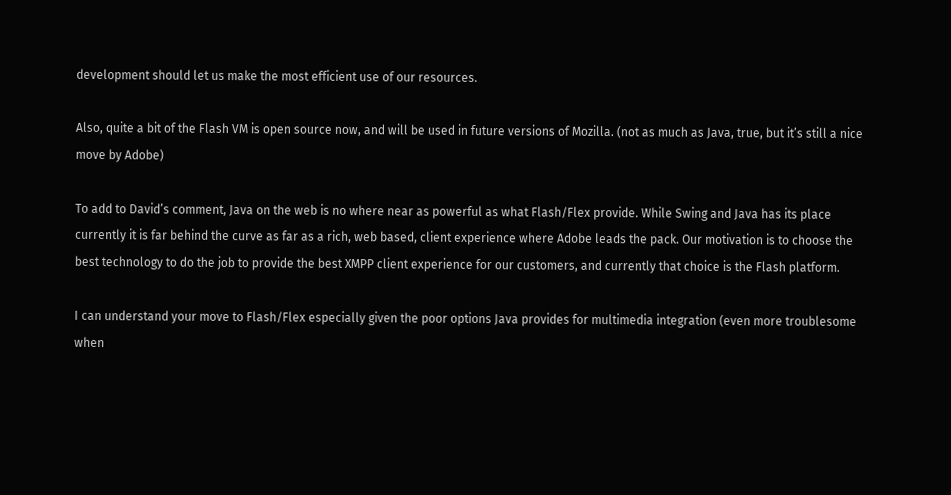development should let us make the most efficient use of our resources.

Also, quite a bit of the Flash VM is open source now, and will be used in future versions of Mozilla. (not as much as Java, true, but it’s still a nice move by Adobe)

To add to David’s comment, Java on the web is no where near as powerful as what Flash/Flex provide. While Swing and Java has its place currently it is far behind the curve as far as a rich, web based, client experience where Adobe leads the pack. Our motivation is to choose the best technology to do the job to provide the best XMPP client experience for our customers, and currently that choice is the Flash platform.

I can understand your move to Flash/Flex especially given the poor options Java provides for multimedia integration (even more troublesome when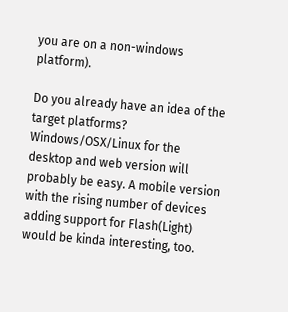you are on a non-windows platform).

Do you already have an idea of the target platforms? Windows/OSX/Linux for the desktop and web version will probably be easy. A mobile version with the rising number of devices adding support for Flash(Light) would be kinda interesting, too.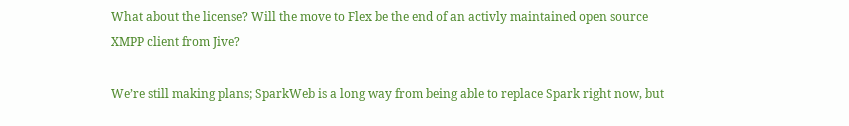What about the license? Will the move to Flex be the end of an activly maintained open source XMPP client from Jive?

We’re still making plans; SparkWeb is a long way from being able to replace Spark right now, but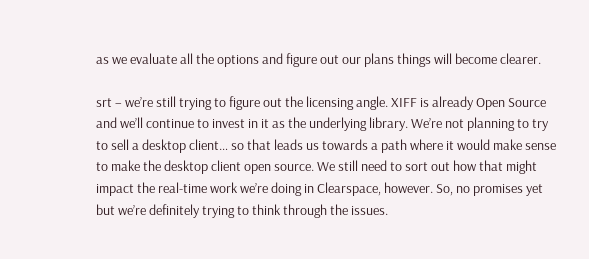as we evaluate all the options and figure out our plans things will become clearer.

srt – we’re still trying to figure out the licensing angle. XIFF is already Open Source and we’ll continue to invest in it as the underlying library. We’re not planning to try to sell a desktop client… so that leads us towards a path where it would make sense to make the desktop client open source. We still need to sort out how that might impact the real-time work we’re doing in Clearspace, however. So, no promises yet but we’re definitely trying to think through the issues.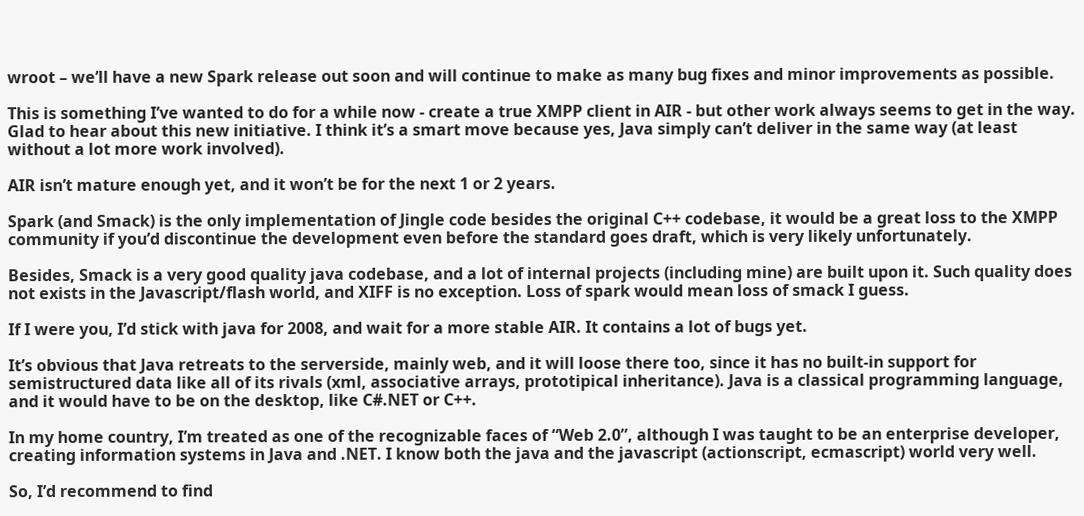wroot – we’ll have a new Spark release out soon and will continue to make as many bug fixes and minor improvements as possible.

This is something I’ve wanted to do for a while now - create a true XMPP client in AIR - but other work always seems to get in the way. Glad to hear about this new initiative. I think it’s a smart move because yes, Java simply can’t deliver in the same way (at least without a lot more work involved).

AIR isn’t mature enough yet, and it won’t be for the next 1 or 2 years.

Spark (and Smack) is the only implementation of Jingle code besides the original C++ codebase, it would be a great loss to the XMPP community if you’d discontinue the development even before the standard goes draft, which is very likely unfortunately.

Besides, Smack is a very good quality java codebase, and a lot of internal projects (including mine) are built upon it. Such quality does not exists in the Javascript/flash world, and XIFF is no exception. Loss of spark would mean loss of smack I guess.

If I were you, I’d stick with java for 2008, and wait for a more stable AIR. It contains a lot of bugs yet.

It’s obvious that Java retreats to the serverside, mainly web, and it will loose there too, since it has no built-in support for semistructured data like all of its rivals (xml, associative arrays, prototipical inheritance). Java is a classical programming language, and it would have to be on the desktop, like C#.NET or C++.

In my home country, I’m treated as one of the recognizable faces of “Web 2.0”, although I was taught to be an enterprise developer, creating information systems in Java and .NET. I know both the java and the javascript (actionscript, ecmascript) world very well.

So, I’d recommend to find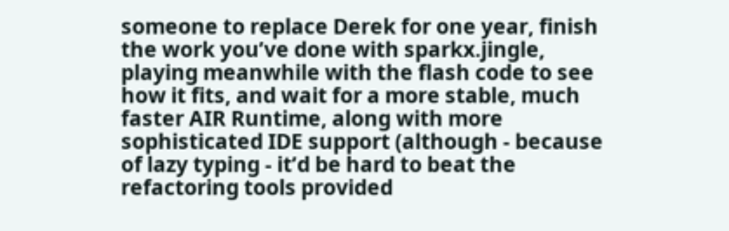someone to replace Derek for one year, finish the work you’ve done with sparkx.jingle, playing meanwhile with the flash code to see how it fits, and wait for a more stable, much faster AIR Runtime, along with more sophisticated IDE support (although - because of lazy typing - it’d be hard to beat the refactoring tools provided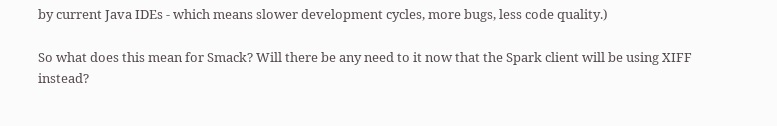by current Java IDEs - which means slower development cycles, more bugs, less code quality.)

So what does this mean for Smack? Will there be any need to it now that the Spark client will be using XIFF instead?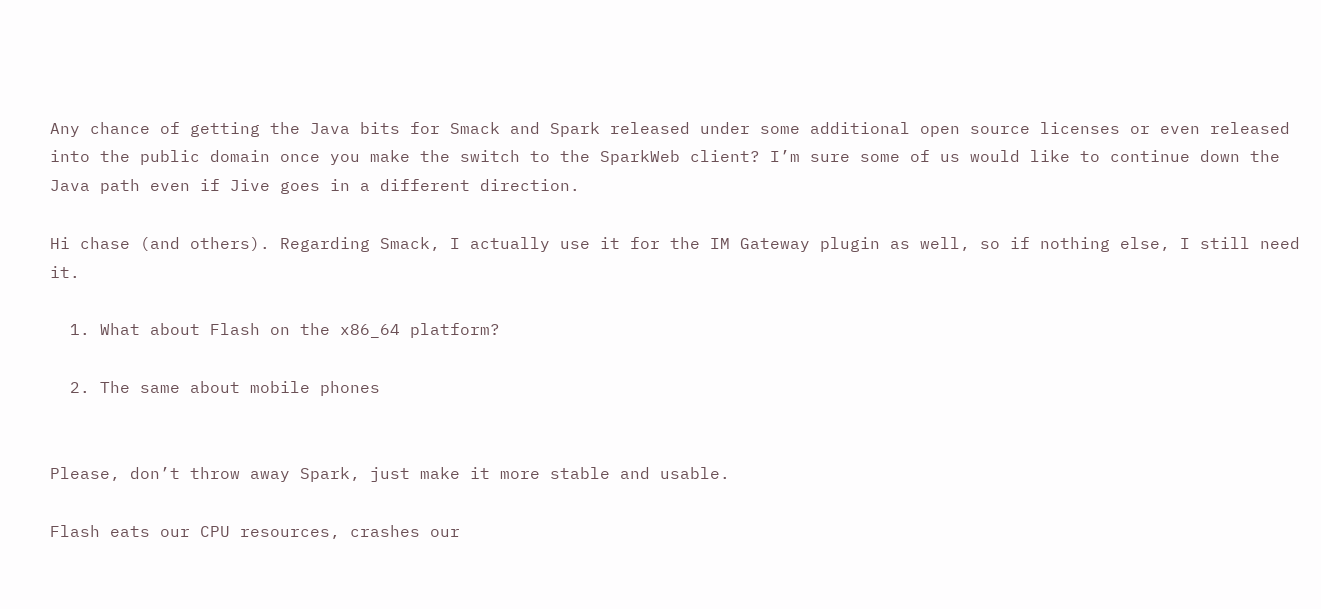Any chance of getting the Java bits for Smack and Spark released under some additional open source licenses or even released into the public domain once you make the switch to the SparkWeb client? I’m sure some of us would like to continue down the Java path even if Jive goes in a different direction.

Hi chase (and others). Regarding Smack, I actually use it for the IM Gateway plugin as well, so if nothing else, I still need it.

  1. What about Flash on the x86_64 platform?

  2. The same about mobile phones


Please, don’t throw away Spark, just make it more stable and usable.

Flash eats our CPU resources, crashes our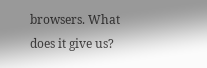browsers. What does it give us?